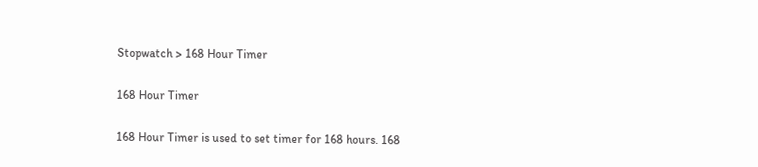Stopwatch > 168 Hour Timer

168 Hour Timer

168 Hour Timer is used to set timer for 168 hours. 168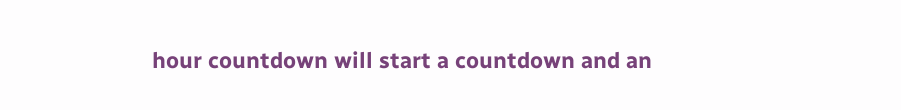hour countdown will start a countdown and an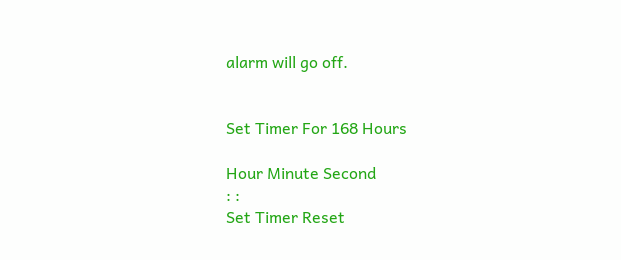alarm will go off.


Set Timer For 168 Hours

Hour Minute Second
: :
Set Timer Reset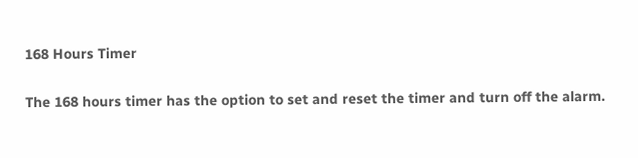168 Hours Timer

The 168 hours timer has the option to set and reset the timer and turn off the alarm.